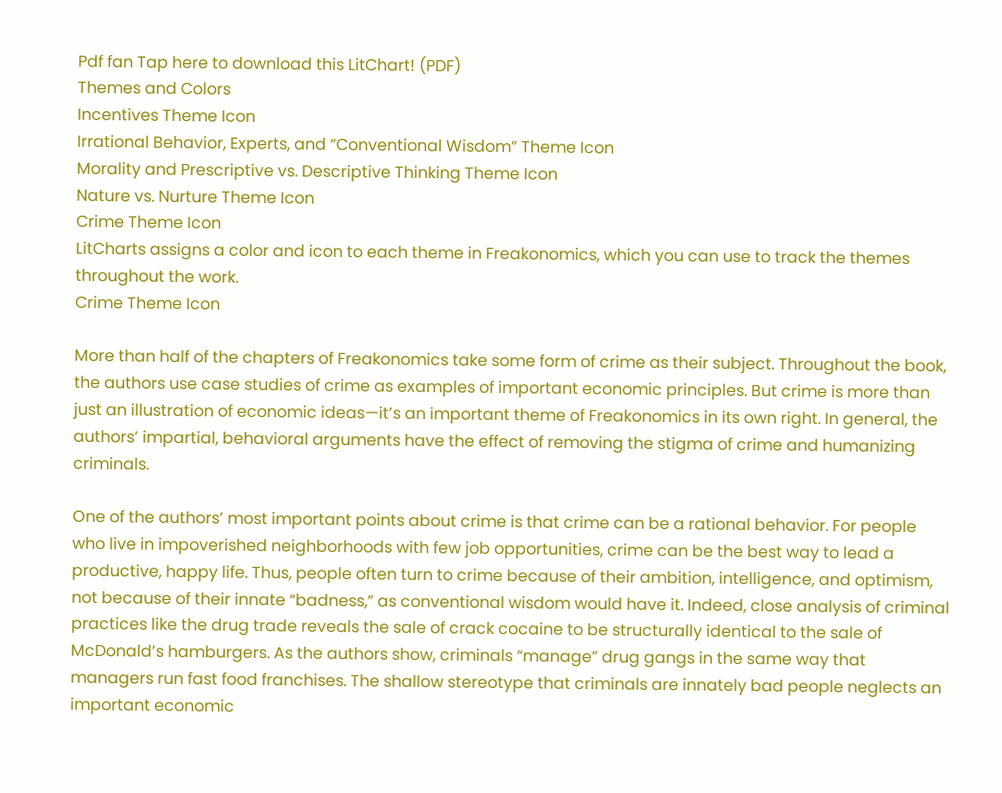Pdf fan Tap here to download this LitChart! (PDF)
Themes and Colors
Incentives Theme Icon
Irrational Behavior, Experts, and “Conventional Wisdom” Theme Icon
Morality and Prescriptive vs. Descriptive Thinking Theme Icon
Nature vs. Nurture Theme Icon
Crime Theme Icon
LitCharts assigns a color and icon to each theme in Freakonomics, which you can use to track the themes throughout the work.
Crime Theme Icon

More than half of the chapters of Freakonomics take some form of crime as their subject. Throughout the book, the authors use case studies of crime as examples of important economic principles. But crime is more than just an illustration of economic ideas—it’s an important theme of Freakonomics in its own right. In general, the authors’ impartial, behavioral arguments have the effect of removing the stigma of crime and humanizing criminals.

One of the authors’ most important points about crime is that crime can be a rational behavior. For people who live in impoverished neighborhoods with few job opportunities, crime can be the best way to lead a productive, happy life. Thus, people often turn to crime because of their ambition, intelligence, and optimism, not because of their innate “badness,” as conventional wisdom would have it. Indeed, close analysis of criminal practices like the drug trade reveals the sale of crack cocaine to be structurally identical to the sale of McDonald’s hamburgers. As the authors show, criminals “manage” drug gangs in the same way that managers run fast food franchises. The shallow stereotype that criminals are innately bad people neglects an important economic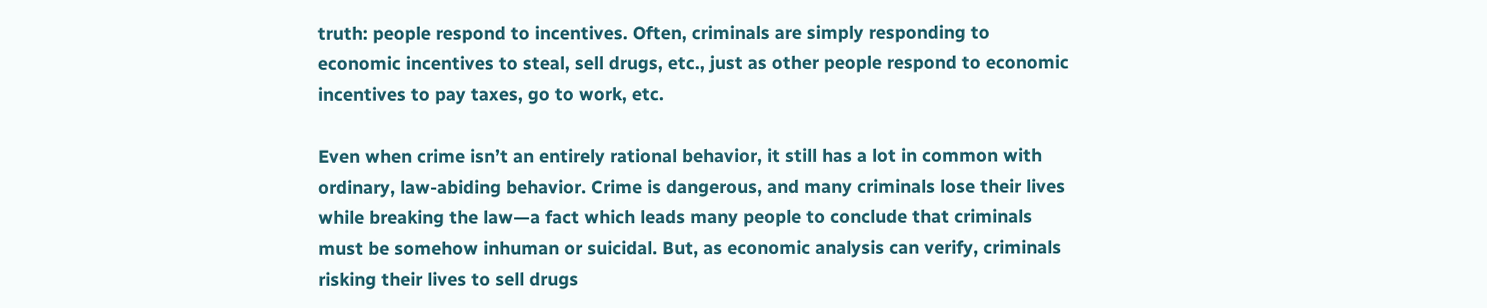truth: people respond to incentives. Often, criminals are simply responding to economic incentives to steal, sell drugs, etc., just as other people respond to economic incentives to pay taxes, go to work, etc.

Even when crime isn’t an entirely rational behavior, it still has a lot in common with ordinary, law-abiding behavior. Crime is dangerous, and many criminals lose their lives while breaking the law—a fact which leads many people to conclude that criminals must be somehow inhuman or suicidal. But, as economic analysis can verify, criminals risking their lives to sell drugs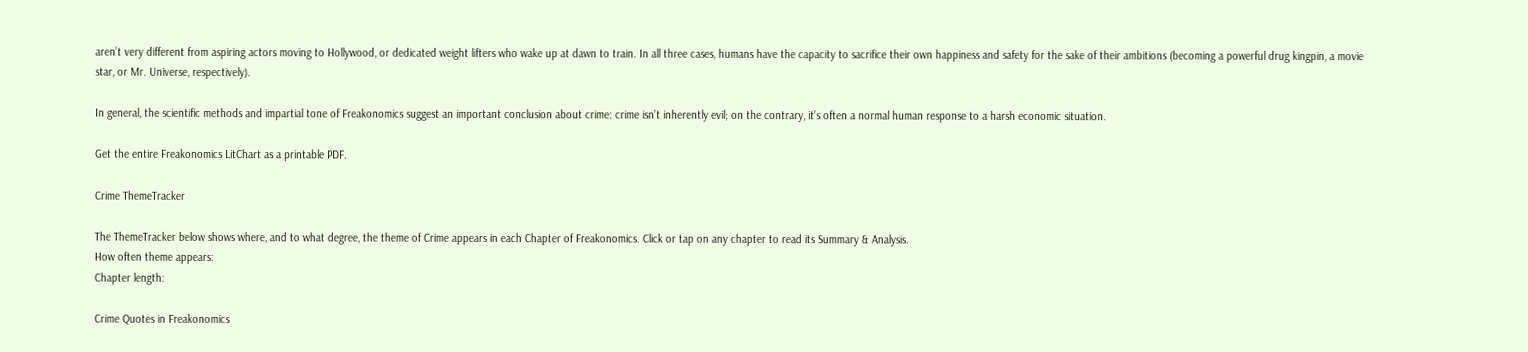aren’t very different from aspiring actors moving to Hollywood, or dedicated weight lifters who wake up at dawn to train. In all three cases, humans have the capacity to sacrifice their own happiness and safety for the sake of their ambitions (becoming a powerful drug kingpin, a movie star, or Mr. Universe, respectively).

In general, the scientific methods and impartial tone of Freakonomics suggest an important conclusion about crime: crime isn’t inherently evil; on the contrary, it’s often a normal human response to a harsh economic situation.

Get the entire Freakonomics LitChart as a printable PDF.

Crime ThemeTracker

The ThemeTracker below shows where, and to what degree, the theme of Crime appears in each Chapter of Freakonomics. Click or tap on any chapter to read its Summary & Analysis.
How often theme appears:
Chapter length:

Crime Quotes in Freakonomics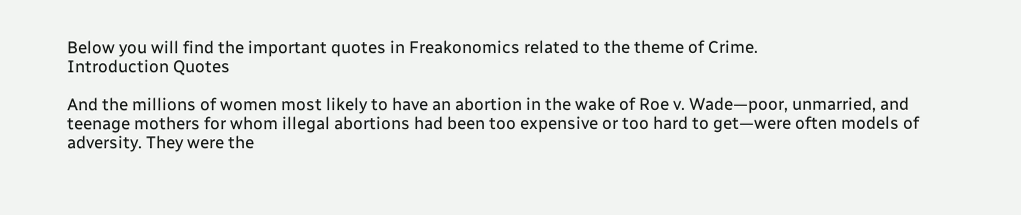Below you will find the important quotes in Freakonomics related to the theme of Crime.
Introduction Quotes

And the millions of women most likely to have an abortion in the wake of Roe v. Wade—poor, unmarried, and teenage mothers for whom illegal abortions had been too expensive or too hard to get—were often models of adversity. They were the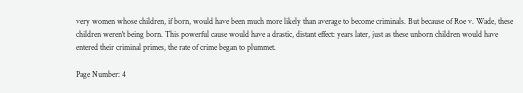very women whose children, if born, would have been much more likely than average to become criminals. But because of Roe v. Wade, these children weren't being born. This powerful cause would have a drastic, distant effect: years later, just as these unborn children would have entered their criminal primes, the rate of crime began to plummet.

Page Number: 4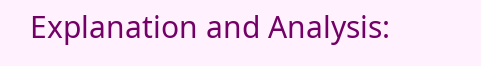Explanation and Analysis: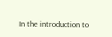In the introduction to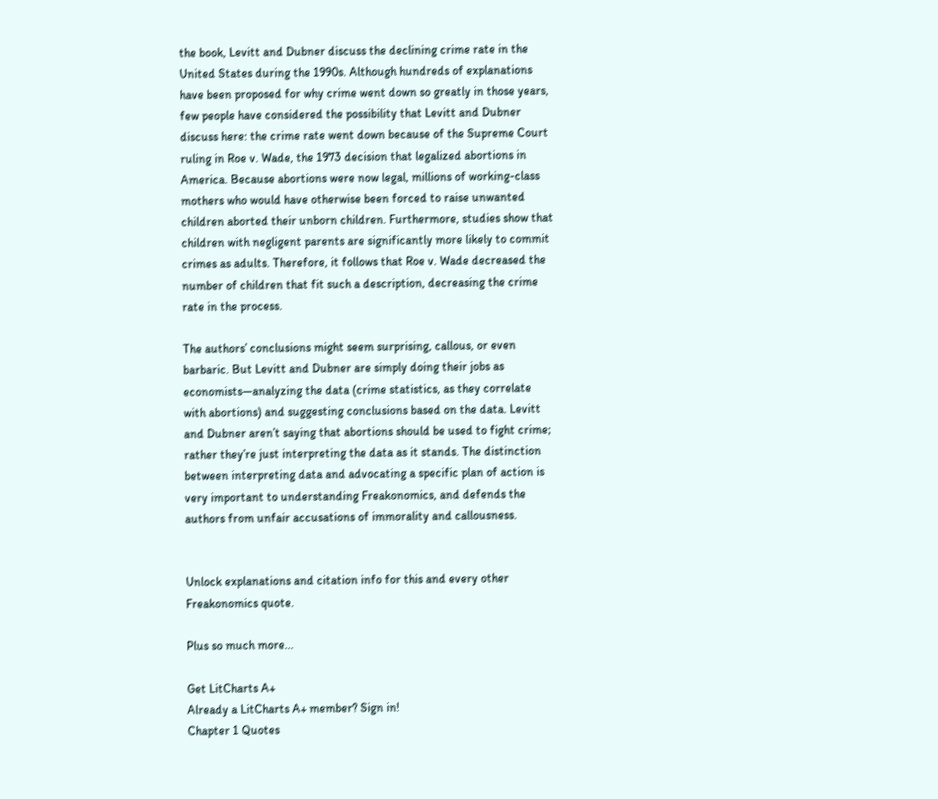the book, Levitt and Dubner discuss the declining crime rate in the United States during the 1990s. Although hundreds of explanations have been proposed for why crime went down so greatly in those years, few people have considered the possibility that Levitt and Dubner discuss here: the crime rate went down because of the Supreme Court ruling in Roe v. Wade, the 1973 decision that legalized abortions in America. Because abortions were now legal, millions of working-class mothers who would have otherwise been forced to raise unwanted children aborted their unborn children. Furthermore, studies show that children with negligent parents are significantly more likely to commit crimes as adults. Therefore, it follows that Roe v. Wade decreased the number of children that fit such a description, decreasing the crime rate in the process.

The authors’ conclusions might seem surprising, callous, or even barbaric. But Levitt and Dubner are simply doing their jobs as economists—analyzing the data (crime statistics, as they correlate with abortions) and suggesting conclusions based on the data. Levitt and Dubner aren’t saying that abortions should be used to fight crime; rather they’re just interpreting the data as it stands. The distinction between interpreting data and advocating a specific plan of action is very important to understanding Freakonomics, and defends the authors from unfair accusations of immorality and callousness.


Unlock explanations and citation info for this and every other Freakonomics quote.

Plus so much more...

Get LitCharts A+
Already a LitCharts A+ member? Sign in!
Chapter 1 Quotes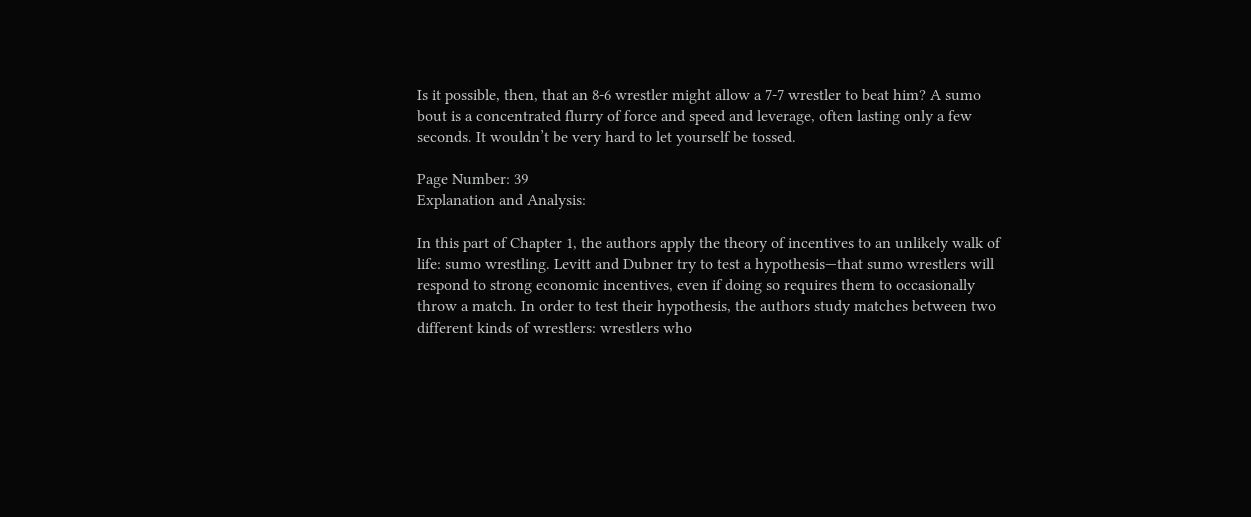Is it possible, then, that an 8-6 wrestler might allow a 7-7 wrestler to beat him? A sumo bout is a concentrated flurry of force and speed and leverage, often lasting only a few seconds. It wouldn’t be very hard to let yourself be tossed.

Page Number: 39
Explanation and Analysis:

In this part of Chapter 1, the authors apply the theory of incentives to an unlikely walk of life: sumo wrestling. Levitt and Dubner try to test a hypothesis—that sumo wrestlers will respond to strong economic incentives, even if doing so requires them to occasionally throw a match. In order to test their hypothesis, the authors study matches between two different kinds of wrestlers: wrestlers who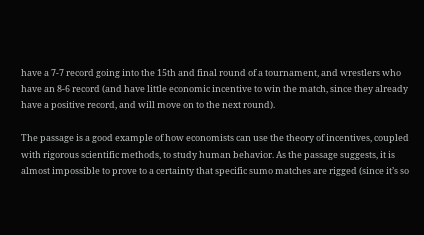have a 7-7 record going into the 15th and final round of a tournament, and wrestlers who have an 8-6 record (and have little economic incentive to win the match, since they already have a positive record, and will move on to the next round).

The passage is a good example of how economists can use the theory of incentives, coupled with rigorous scientific methods, to study human behavior. As the passage suggests, it is almost impossible to prove to a certainty that specific sumo matches are rigged (since it’s so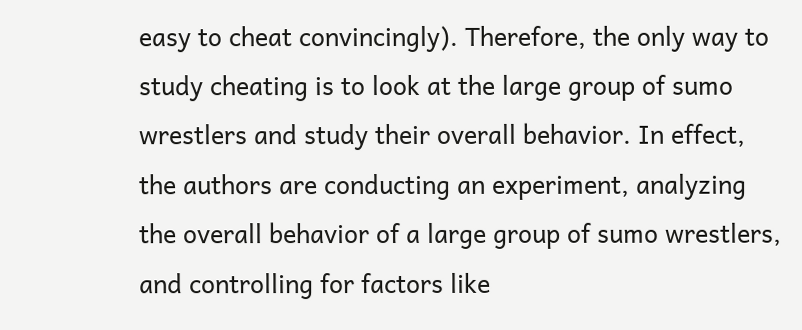easy to cheat convincingly). Therefore, the only way to study cheating is to look at the large group of sumo wrestlers and study their overall behavior. In effect, the authors are conducting an experiment, analyzing the overall behavior of a large group of sumo wrestlers, and controlling for factors like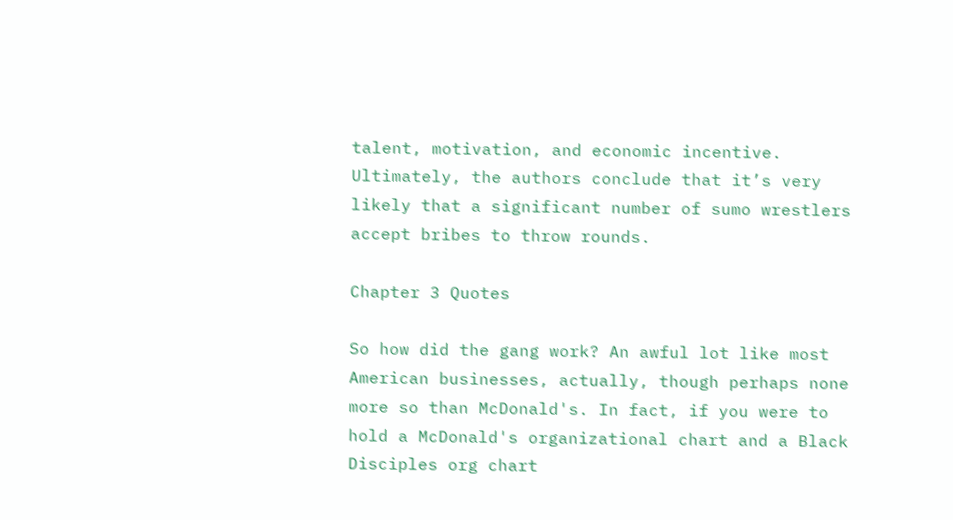talent, motivation, and economic incentive. Ultimately, the authors conclude that it’s very likely that a significant number of sumo wrestlers accept bribes to throw rounds.

Chapter 3 Quotes

So how did the gang work? An awful lot like most American businesses, actually, though perhaps none more so than McDonald's. In fact, if you were to hold a McDonald's organizational chart and a Black Disciples org chart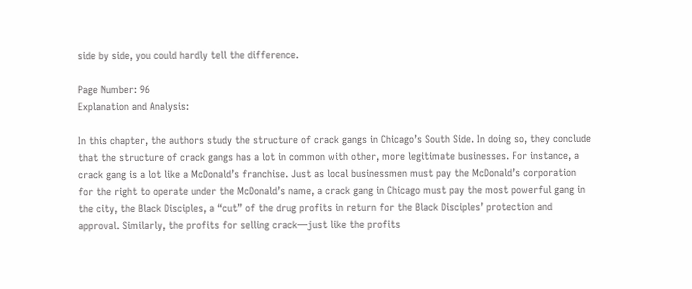side by side, you could hardly tell the difference.

Page Number: 96
Explanation and Analysis:

In this chapter, the authors study the structure of crack gangs in Chicago’s South Side. In doing so, they conclude that the structure of crack gangs has a lot in common with other, more legitimate businesses. For instance, a crack gang is a lot like a McDonald’s franchise. Just as local businessmen must pay the McDonald’s corporation for the right to operate under the McDonald’s name, a crack gang in Chicago must pay the most powerful gang in the city, the Black Disciples, a “cut” of the drug profits in return for the Black Disciples’ protection and approval. Similarly, the profits for selling crack—just like the profits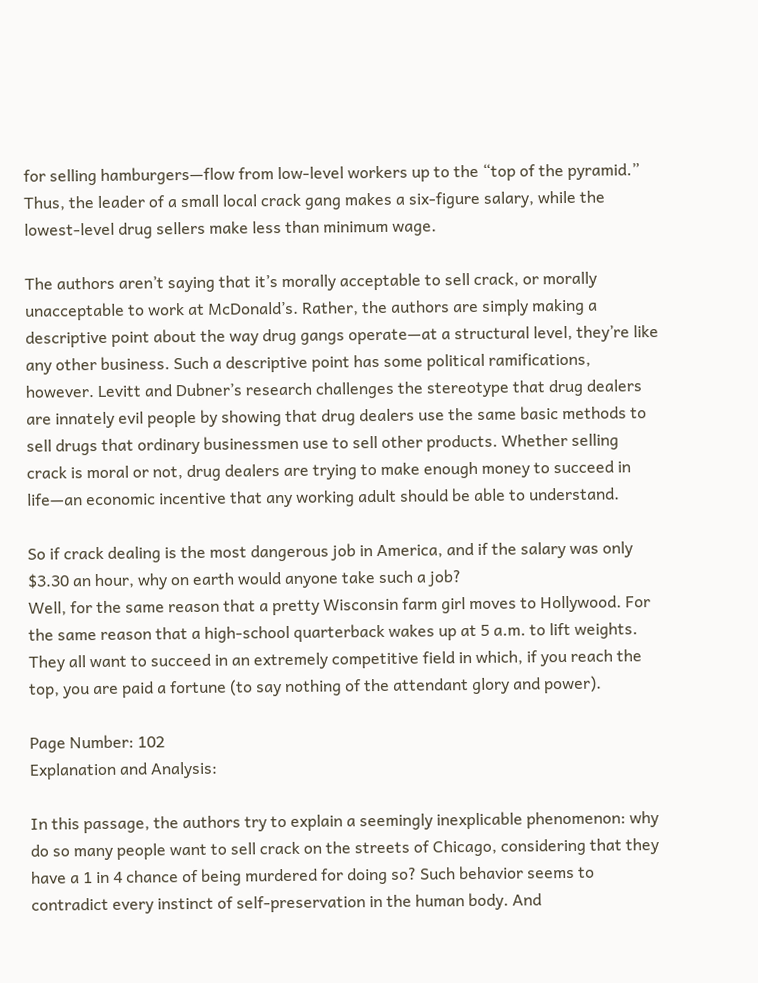for selling hamburgers—flow from low-level workers up to the “top of the pyramid.” Thus, the leader of a small local crack gang makes a six-figure salary, while the lowest-level drug sellers make less than minimum wage.

The authors aren’t saying that it’s morally acceptable to sell crack, or morally unacceptable to work at McDonald’s. Rather, the authors are simply making a descriptive point about the way drug gangs operate—at a structural level, they’re like any other business. Such a descriptive point has some political ramifications, however. Levitt and Dubner’s research challenges the stereotype that drug dealers are innately evil people by showing that drug dealers use the same basic methods to sell drugs that ordinary businessmen use to sell other products. Whether selling crack is moral or not, drug dealers are trying to make enough money to succeed in life—an economic incentive that any working adult should be able to understand.

So if crack dealing is the most dangerous job in America, and if the salary was only $3.30 an hour, why on earth would anyone take such a job?
Well, for the same reason that a pretty Wisconsin farm girl moves to Hollywood. For the same reason that a high-school quarterback wakes up at 5 a.m. to lift weights. They all want to succeed in an extremely competitive field in which, if you reach the top, you are paid a fortune (to say nothing of the attendant glory and power).

Page Number: 102
Explanation and Analysis:

In this passage, the authors try to explain a seemingly inexplicable phenomenon: why do so many people want to sell crack on the streets of Chicago, considering that they have a 1 in 4 chance of being murdered for doing so? Such behavior seems to contradict every instinct of self-preservation in the human body. And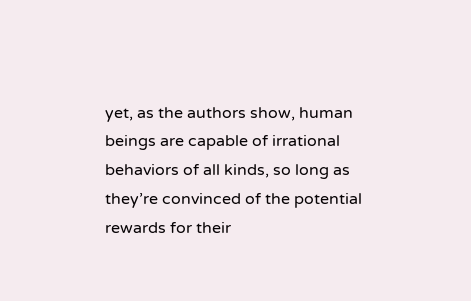yet, as the authors show, human beings are capable of irrational behaviors of all kinds, so long as they’re convinced of the potential rewards for their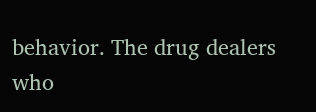behavior. The drug dealers who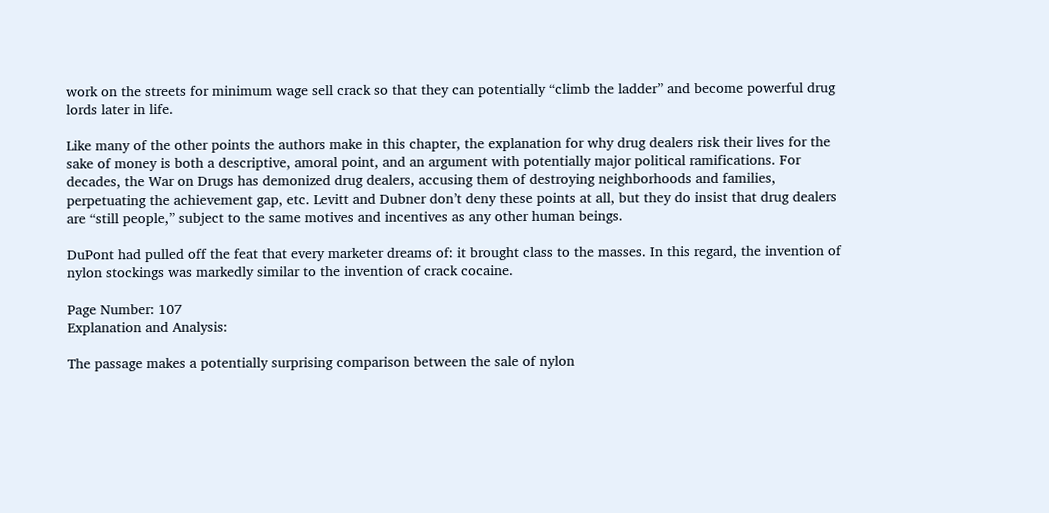work on the streets for minimum wage sell crack so that they can potentially “climb the ladder” and become powerful drug lords later in life.

Like many of the other points the authors make in this chapter, the explanation for why drug dealers risk their lives for the sake of money is both a descriptive, amoral point, and an argument with potentially major political ramifications. For decades, the War on Drugs has demonized drug dealers, accusing them of destroying neighborhoods and families, perpetuating the achievement gap, etc. Levitt and Dubner don’t deny these points at all, but they do insist that drug dealers are “still people,” subject to the same motives and incentives as any other human beings.

DuPont had pulled off the feat that every marketer dreams of: it brought class to the masses. In this regard, the invention of nylon stockings was markedly similar to the invention of crack cocaine.

Page Number: 107
Explanation and Analysis:

The passage makes a potentially surprising comparison between the sale of nylon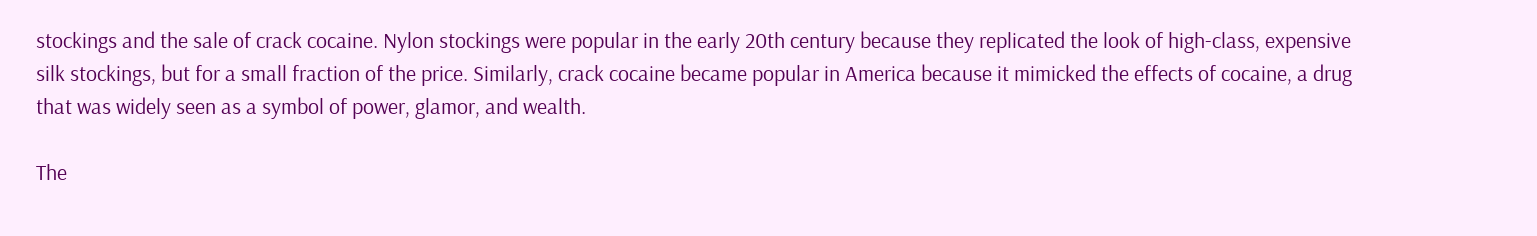stockings and the sale of crack cocaine. Nylon stockings were popular in the early 20th century because they replicated the look of high-class, expensive silk stockings, but for a small fraction of the price. Similarly, crack cocaine became popular in America because it mimicked the effects of cocaine, a drug that was widely seen as a symbol of power, glamor, and wealth.

The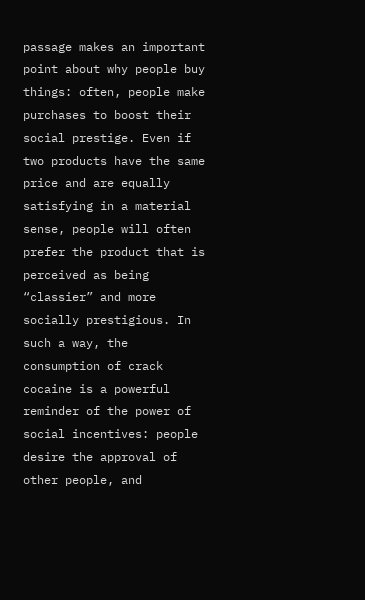passage makes an important point about why people buy things: often, people make purchases to boost their social prestige. Even if two products have the same price and are equally satisfying in a material sense, people will often prefer the product that is perceived as being “classier” and more socially prestigious. In such a way, the consumption of crack cocaine is a powerful reminder of the power of social incentives: people desire the approval of other people, and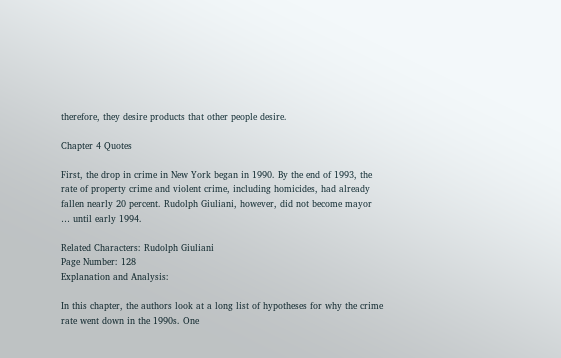therefore, they desire products that other people desire.

Chapter 4 Quotes

First, the drop in crime in New York began in 1990. By the end of 1993, the rate of property crime and violent crime, including homicides, had already fallen nearly 20 percent. Rudolph Giuliani, however, did not become mayor … until early 1994.

Related Characters: Rudolph Giuliani
Page Number: 128
Explanation and Analysis:

In this chapter, the authors look at a long list of hypotheses for why the crime rate went down in the 1990s. One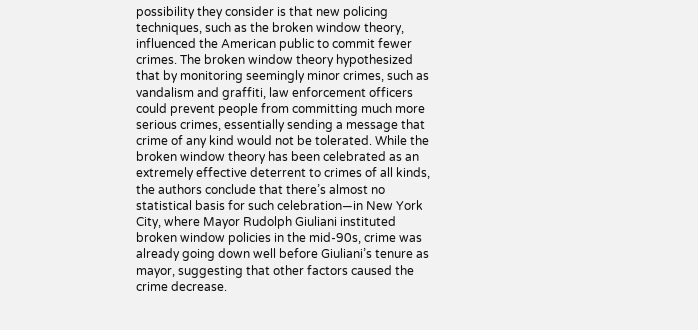possibility they consider is that new policing techniques, such as the broken window theory, influenced the American public to commit fewer crimes. The broken window theory hypothesized that by monitoring seemingly minor crimes, such as vandalism and graffiti, law enforcement officers could prevent people from committing much more serious crimes, essentially sending a message that crime of any kind would not be tolerated. While the broken window theory has been celebrated as an extremely effective deterrent to crimes of all kinds, the authors conclude that there’s almost no statistical basis for such celebration—in New York City, where Mayor Rudolph Giuliani instituted broken window policies in the mid-90s, crime was already going down well before Giuliani’s tenure as mayor, suggesting that other factors caused the crime decrease.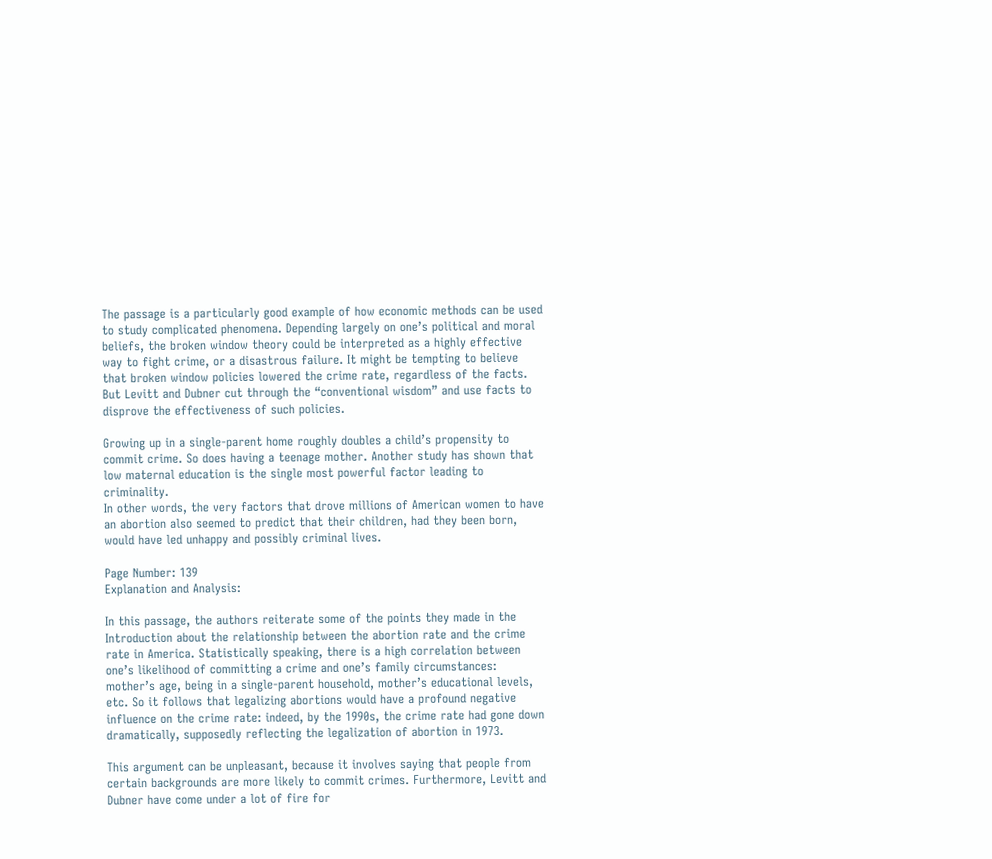The passage is a particularly good example of how economic methods can be used to study complicated phenomena. Depending largely on one’s political and moral beliefs, the broken window theory could be interpreted as a highly effective way to fight crime, or a disastrous failure. It might be tempting to believe that broken window policies lowered the crime rate, regardless of the facts. But Levitt and Dubner cut through the “conventional wisdom” and use facts to disprove the effectiveness of such policies.

Growing up in a single-parent home roughly doubles a child’s propensity to commit crime. So does having a teenage mother. Another study has shown that low maternal education is the single most powerful factor leading to criminality.
In other words, the very factors that drove millions of American women to have an abortion also seemed to predict that their children, had they been born, would have led unhappy and possibly criminal lives.

Page Number: 139
Explanation and Analysis:

In this passage, the authors reiterate some of the points they made in the Introduction about the relationship between the abortion rate and the crime rate in America. Statistically speaking, there is a high correlation between one’s likelihood of committing a crime and one’s family circumstances: mother’s age, being in a single-parent household, mother’s educational levels, etc. So it follows that legalizing abortions would have a profound negative influence on the crime rate: indeed, by the 1990s, the crime rate had gone down dramatically, supposedly reflecting the legalization of abortion in 1973.

This argument can be unpleasant, because it involves saying that people from certain backgrounds are more likely to commit crimes. Furthermore, Levitt and Dubner have come under a lot of fire for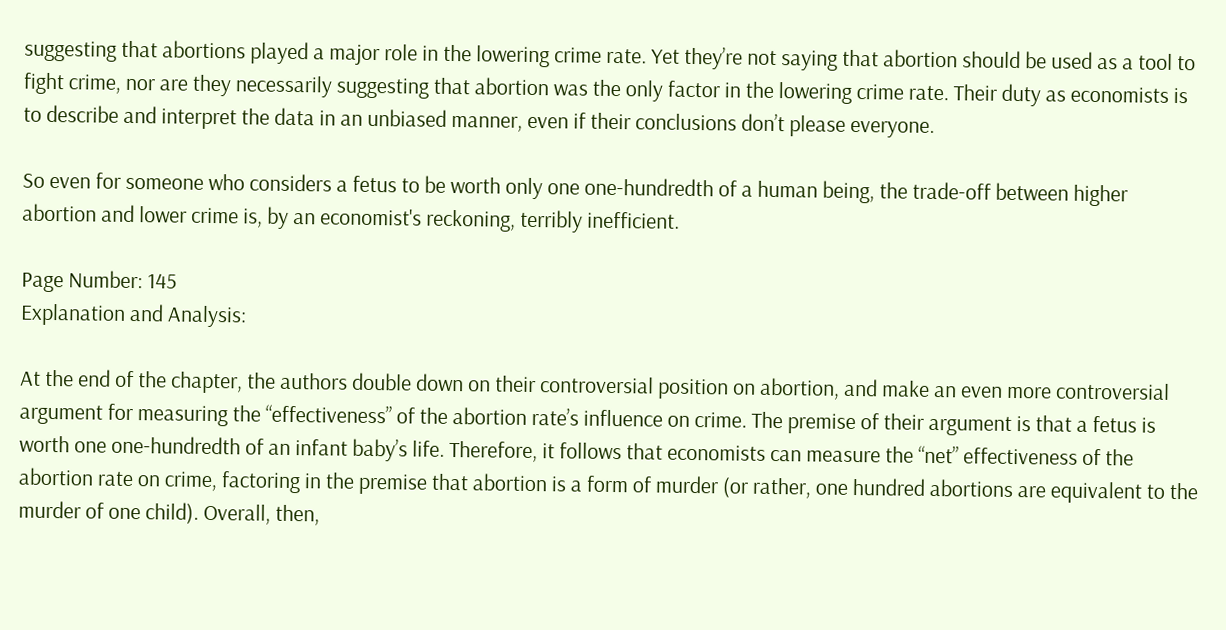suggesting that abortions played a major role in the lowering crime rate. Yet they’re not saying that abortion should be used as a tool to fight crime, nor are they necessarily suggesting that abortion was the only factor in the lowering crime rate. Their duty as economists is to describe and interpret the data in an unbiased manner, even if their conclusions don’t please everyone.

So even for someone who considers a fetus to be worth only one one-hundredth of a human being, the trade-off between higher abortion and lower crime is, by an economist's reckoning, terribly inefficient.

Page Number: 145
Explanation and Analysis:

At the end of the chapter, the authors double down on their controversial position on abortion, and make an even more controversial argument for measuring the “effectiveness” of the abortion rate’s influence on crime. The premise of their argument is that a fetus is worth one one-hundredth of an infant baby’s life. Therefore, it follows that economists can measure the “net” effectiveness of the abortion rate on crime, factoring in the premise that abortion is a form of murder (or rather, one hundred abortions are equivalent to the murder of one child). Overall, then,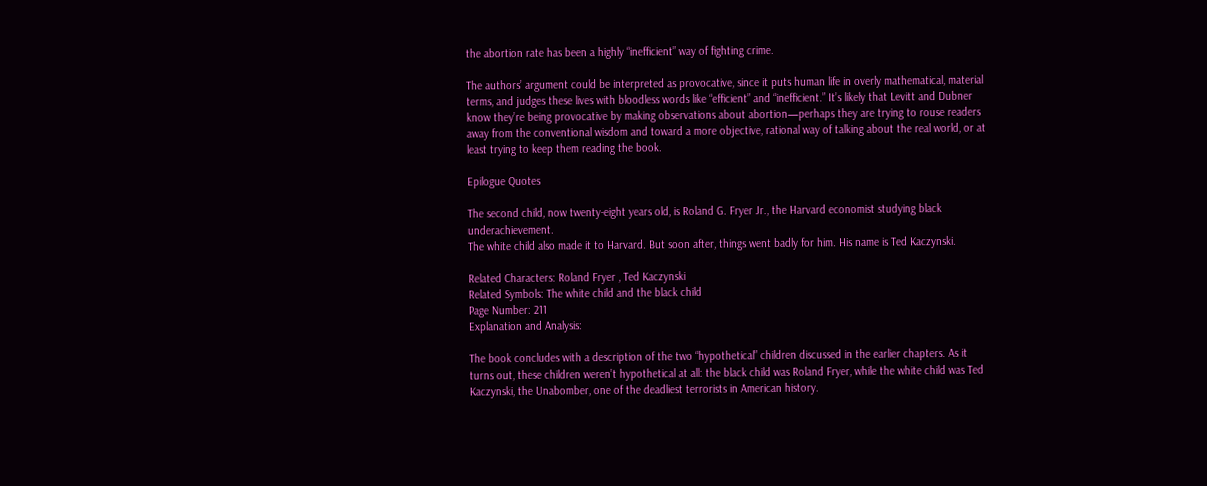the abortion rate has been a highly “inefficient” way of fighting crime.

The authors’ argument could be interpreted as provocative, since it puts human life in overly mathematical, material terms, and judges these lives with bloodless words like “efficient” and “inefficient.” It’s likely that Levitt and Dubner know they’re being provocative by making observations about abortion—perhaps they are trying to rouse readers away from the conventional wisdom and toward a more objective, rational way of talking about the real world, or at least trying to keep them reading the book.

Epilogue Quotes

The second child, now twenty-eight years old, is Roland G. Fryer Jr., the Harvard economist studying black underachievement.
The white child also made it to Harvard. But soon after, things went badly for him. His name is Ted Kaczynski.

Related Characters: Roland Fryer , Ted Kaczynski
Related Symbols: The white child and the black child
Page Number: 211
Explanation and Analysis:

The book concludes with a description of the two “hypothetical” children discussed in the earlier chapters. As it turns out, these children weren’t hypothetical at all: the black child was Roland Fryer, while the white child was Ted Kaczynski, the Unabomber, one of the deadliest terrorists in American history.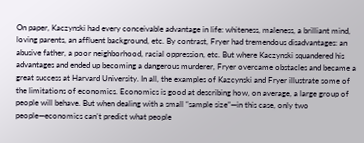On paper, Kaczynski had every conceivable advantage in life: whiteness, maleness, a brilliant mind, loving parents, an affluent background, etc. By contrast, Fryer had tremendous disadvantages: an abusive father, a poor neighborhood, racial oppression, etc. But where Kaczynski squandered his advantages and ended up becoming a dangerous murderer, Fryer overcame obstacles and became a great success at Harvard University. In all, the examples of Kazcynski and Fryer illustrate some of the limitations of economics. Economics is good at describing how, on average, a large group of people will behave. But when dealing with a small “sample size”—in this case, only two people—economics can’t predict what people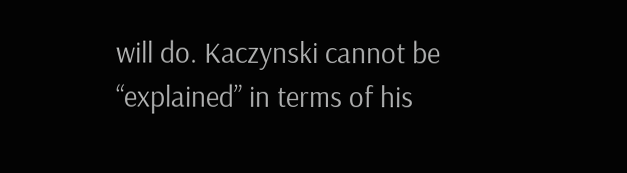will do. Kaczynski cannot be “explained” in terms of his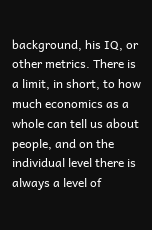background, his IQ, or other metrics. There is a limit, in short, to how much economics as a whole can tell us about people, and on the individual level there is always a level of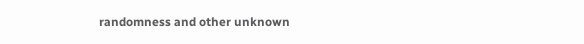randomness and other unknown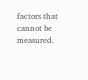factors that cannot be measured.